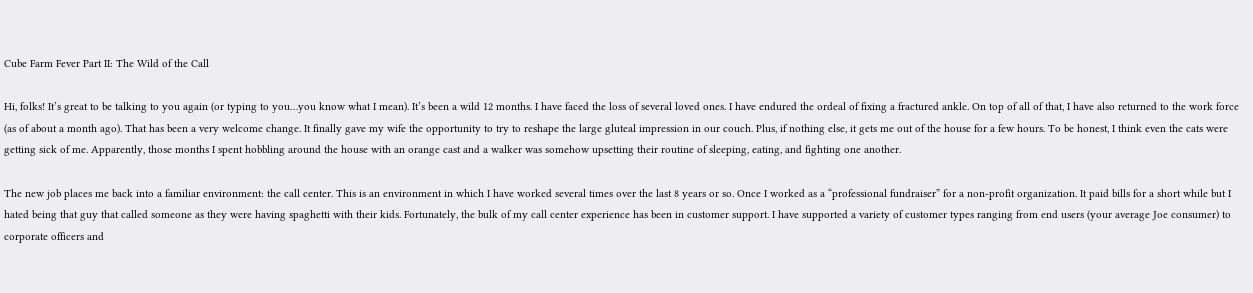Cube Farm Fever Part II: The Wild of the Call

Hi, folks! It’s great to be talking to you again (or typing to you…you know what I mean). It’s been a wild 12 months. I have faced the loss of several loved ones. I have endured the ordeal of fixing a fractured ankle. On top of all of that, I have also returned to the work force (as of about a month ago). That has been a very welcome change. It finally gave my wife the opportunity to try to reshape the large gluteal impression in our couch. Plus, if nothing else, it gets me out of the house for a few hours. To be honest, I think even the cats were getting sick of me. Apparently, those months I spent hobbling around the house with an orange cast and a walker was somehow upsetting their routine of sleeping, eating, and fighting one another.

The new job places me back into a familiar environment: the call center. This is an environment in which I have worked several times over the last 8 years or so. Once I worked as a “professional fundraiser” for a non-profit organization. It paid bills for a short while but I hated being that guy that called someone as they were having spaghetti with their kids. Fortunately, the bulk of my call center experience has been in customer support. I have supported a variety of customer types ranging from end users (your average Joe consumer) to corporate officers and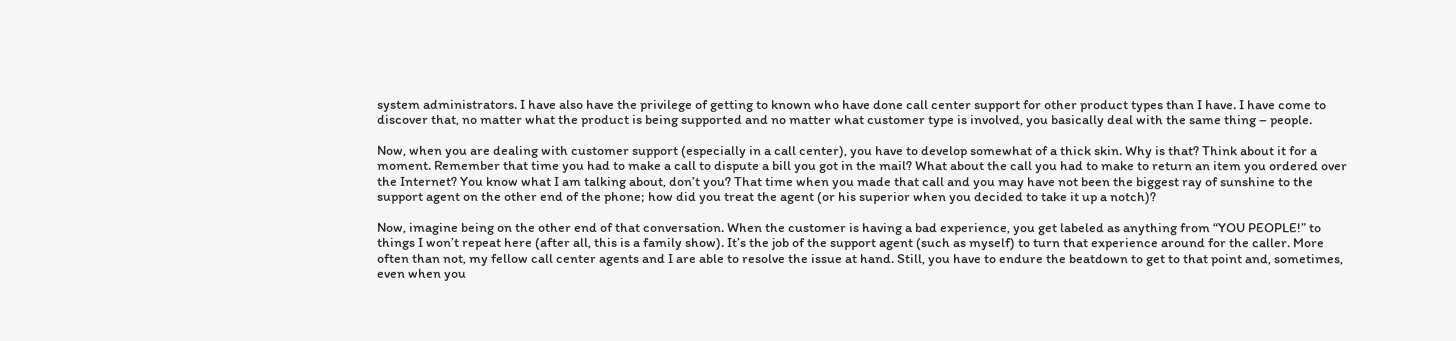system administrators. I have also have the privilege of getting to known who have done call center support for other product types than I have. I have come to discover that, no matter what the product is being supported and no matter what customer type is involved, you basically deal with the same thing – people.

Now, when you are dealing with customer support (especially in a call center), you have to develop somewhat of a thick skin. Why is that? Think about it for a moment. Remember that time you had to make a call to dispute a bill you got in the mail? What about the call you had to make to return an item you ordered over the Internet? You know what I am talking about, don’t you? That time when you made that call and you may have not been the biggest ray of sunshine to the support agent on the other end of the phone; how did you treat the agent (or his superior when you decided to take it up a notch)?

Now, imagine being on the other end of that conversation. When the customer is having a bad experience, you get labeled as anything from “YOU PEOPLE!” to things I won’t repeat here (after all, this is a family show). It’s the job of the support agent (such as myself) to turn that experience around for the caller. More often than not, my fellow call center agents and I are able to resolve the issue at hand. Still, you have to endure the beatdown to get to that point and, sometimes, even when you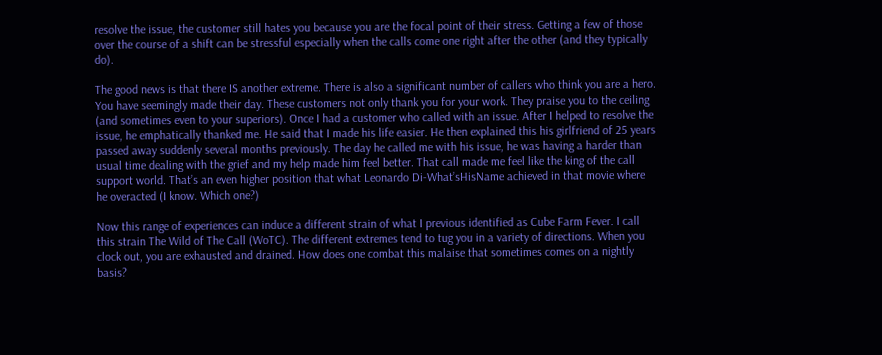resolve the issue, the customer still hates you because you are the focal point of their stress. Getting a few of those over the course of a shift can be stressful especially when the calls come one right after the other (and they typically do).

The good news is that there IS another extreme. There is also a significant number of callers who think you are a hero. You have seemingly made their day. These customers not only thank you for your work. They praise you to the ceiling (and sometimes even to your superiors). Once I had a customer who called with an issue. After I helped to resolve the issue, he emphatically thanked me. He said that I made his life easier. He then explained this his girlfriend of 25 years passed away suddenly several months previously. The day he called me with his issue, he was having a harder than usual time dealing with the grief and my help made him feel better. That call made me feel like the king of the call support world. That’s an even higher position that what Leonardo Di-What’sHisName achieved in that movie where he overacted (I know. Which one?)

Now this range of experiences can induce a different strain of what I previous identified as Cube Farm Fever. I call this strain The Wild of The Call (WoTC). The different extremes tend to tug you in a variety of directions. When you clock out, you are exhausted and drained. How does one combat this malaise that sometimes comes on a nightly basis?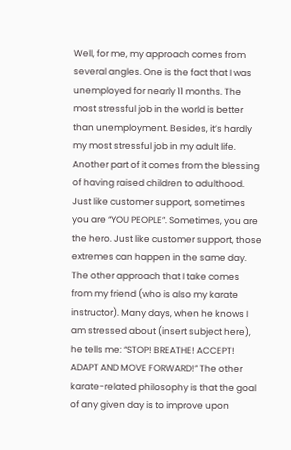Well, for me, my approach comes from several angles. One is the fact that I was unemployed for nearly 11 months. The most stressful job in the world is better than unemployment. Besides, it’s hardly my most stressful job in my adult life. Another part of it comes from the blessing of having raised children to adulthood. Just like customer support, sometimes you are “YOU PEOPLE”. Sometimes, you are the hero. Just like customer support, those extremes can happen in the same day. The other approach that I take comes from my friend (who is also my karate instructor). Many days, when he knows I am stressed about (insert subject here), he tells me: “STOP! BREATHE! ACCEPT! ADAPT AND MOVE FORWARD!” The other karate-related philosophy is that the goal of any given day is to improve upon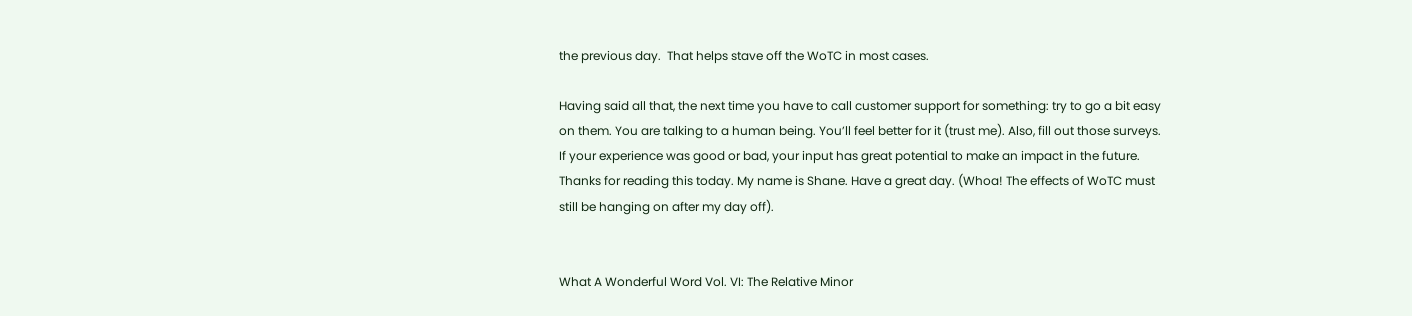the previous day.  That helps stave off the WoTC in most cases.

Having said all that, the next time you have to call customer support for something: try to go a bit easy on them. You are talking to a human being. You’ll feel better for it (trust me). Also, fill out those surveys. If your experience was good or bad, your input has great potential to make an impact in the future. Thanks for reading this today. My name is Shane. Have a great day. (Whoa! The effects of WoTC must still be hanging on after my day off).


What A Wonderful Word Vol. VI: The Relative Minor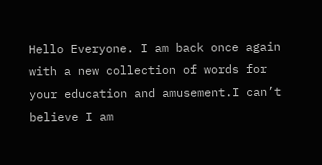Hello Everyone. I am back once again with a new collection of words for your education and amusement.I can’t believe I am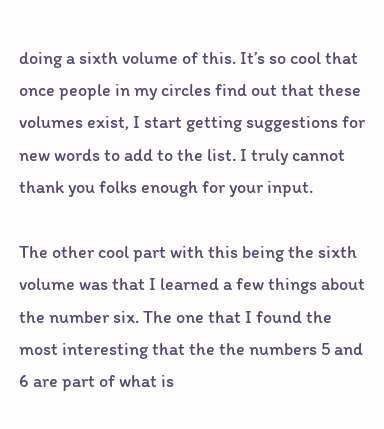doing a sixth volume of this. It’s so cool that once people in my circles find out that these volumes exist, I start getting suggestions for new words to add to the list. I truly cannot thank you folks enough for your input.

The other cool part with this being the sixth volume was that I learned a few things about the number six. The one that I found the most interesting that the the numbers 5 and 6 are part of what is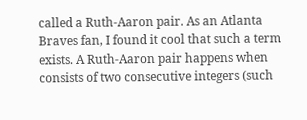called a Ruth-Aaron pair. As an Atlanta Braves fan, I found it cool that such a term exists. A Ruth-Aaron pair happens when consists of two consecutive integers (such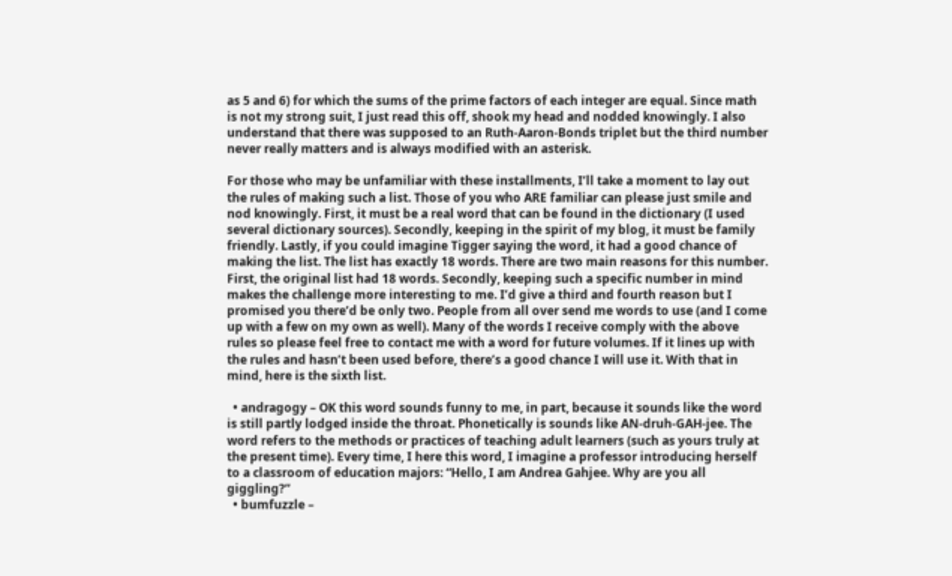as 5 and 6) for which the sums of the prime factors of each integer are equal. Since math is not my strong suit, I just read this off, shook my head and nodded knowingly. I also understand that there was supposed to an Ruth-Aaron-Bonds triplet but the third number never really matters and is always modified with an asterisk.

For those who may be unfamiliar with these installments, I’ll take a moment to lay out the rules of making such a list. Those of you who ARE familiar can please just smile and nod knowingly. First, it must be a real word that can be found in the dictionary (I used several dictionary sources). Secondly, keeping in the spirit of my blog, it must be family friendly. Lastly, if you could imagine Tigger saying the word, it had a good chance of making the list. The list has exactly 18 words. There are two main reasons for this number. First, the original list had 18 words. Secondly, keeping such a specific number in mind makes the challenge more interesting to me. I’d give a third and fourth reason but I promised you there’d be only two. People from all over send me words to use (and I come up with a few on my own as well). Many of the words I receive comply with the above rules so please feel free to contact me with a word for future volumes. If it lines up with the rules and hasn’t been used before, there’s a good chance I will use it. With that in mind, here is the sixth list.

  • andragogy – OK this word sounds funny to me, in part, because it sounds like the word is still partly lodged inside the throat. Phonetically is sounds like AN-druh-GAH-jee. The word refers to the methods or practices of teaching adult learners (such as yours truly at the present time). Every time, I here this word, I imagine a professor introducing herself to a classroom of education majors: “Hello, I am Andrea Gahjee. Why are you all giggling?”
  • bumfuzzle –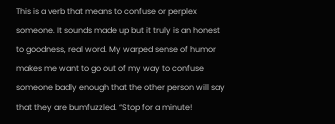This is a verb that means to confuse or perplex someone. It sounds made up but it truly is an honest to goodness, real word. My warped sense of humor makes me want to go out of my way to confuse someone badly enough that the other person will say that they are bumfuzzled. “Stop for a minute!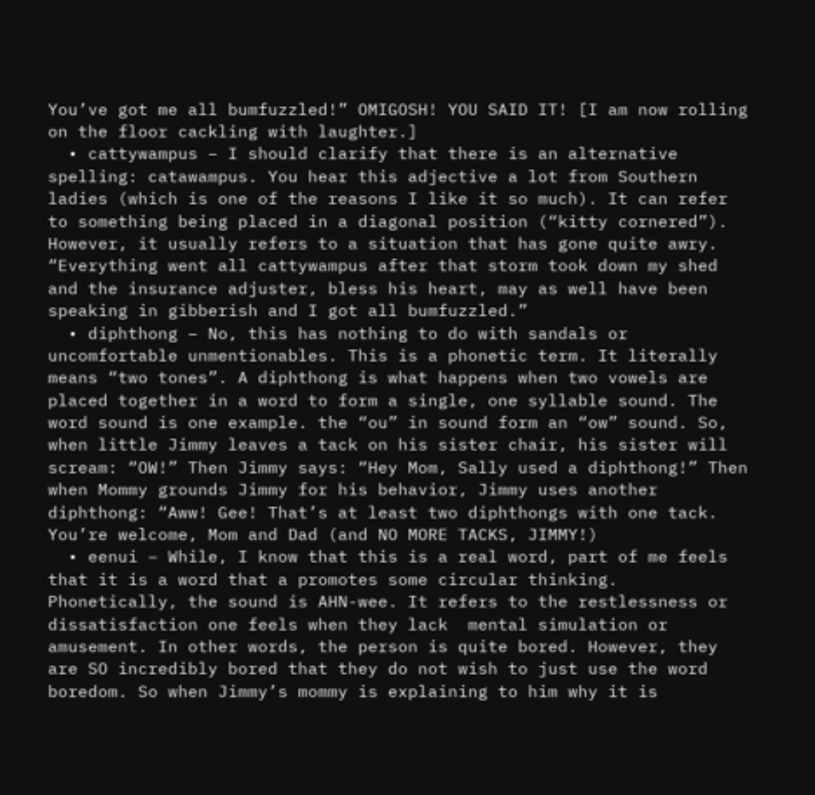You’ve got me all bumfuzzled!” OMIGOSH! YOU SAID IT! [I am now rolling on the floor cackling with laughter.]
  • cattywampus – I should clarify that there is an alternative spelling: catawampus. You hear this adjective a lot from Southern ladies (which is one of the reasons I like it so much). It can refer to something being placed in a diagonal position (“kitty cornered”). However, it usually refers to a situation that has gone quite awry. “Everything went all cattywampus after that storm took down my shed and the insurance adjuster, bless his heart, may as well have been speaking in gibberish and I got all bumfuzzled.”
  • diphthong – No, this has nothing to do with sandals or uncomfortable unmentionables. This is a phonetic term. It literally means “two tones”. A diphthong is what happens when two vowels are placed together in a word to form a single, one syllable sound. The word sound is one example. the “ou” in sound form an “ow” sound. So, when little Jimmy leaves a tack on his sister chair, his sister will scream: “OW!” Then Jimmy says: “Hey Mom, Sally used a diphthong!” Then when Mommy grounds Jimmy for his behavior, Jimmy uses another diphthong: “Aww! Gee! That’s at least two diphthongs with one tack. You’re welcome, Mom and Dad (and NO MORE TACKS, JIMMY!)
  • eenui – While, I know that this is a real word, part of me feels that it is a word that a promotes some circular thinking. Phonetically, the sound is AHN-wee. It refers to the restlessness or dissatisfaction one feels when they lack  mental simulation or amusement. In other words, the person is quite bored. However, they are SO incredibly bored that they do not wish to just use the word boredom. So when Jimmy’s mommy is explaining to him why it is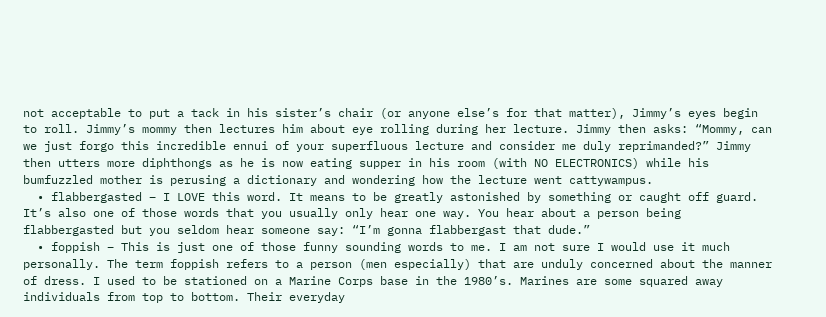not acceptable to put a tack in his sister’s chair (or anyone else’s for that matter), Jimmy’s eyes begin to roll. Jimmy’s mommy then lectures him about eye rolling during her lecture. Jimmy then asks: “Mommy, can we just forgo this incredible ennui of your superfluous lecture and consider me duly reprimanded?” Jimmy then utters more diphthongs as he is now eating supper in his room (with NO ELECTRONICS) while his bumfuzzled mother is perusing a dictionary and wondering how the lecture went cattywampus.
  • flabbergasted – I LOVE this word. It means to be greatly astonished by something or caught off guard. It’s also one of those words that you usually only hear one way. You hear about a person being flabbergasted but you seldom hear someone say: “I’m gonna flabbergast that dude.”
  • foppish – This is just one of those funny sounding words to me. I am not sure I would use it much personally. The term foppish refers to a person (men especially) that are unduly concerned about the manner of dress. I used to be stationed on a Marine Corps base in the 1980’s. Marines are some squared away individuals from top to bottom. Their everyday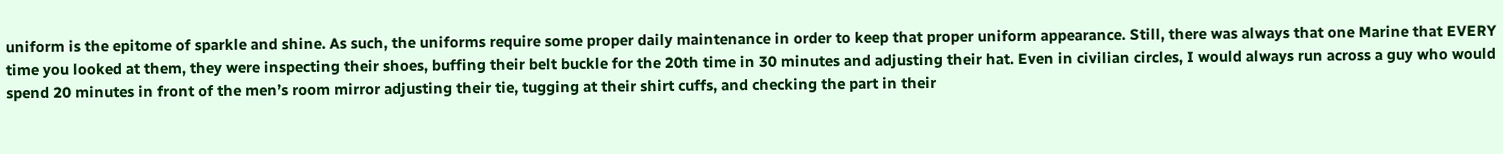uniform is the epitome of sparkle and shine. As such, the uniforms require some proper daily maintenance in order to keep that proper uniform appearance. Still, there was always that one Marine that EVERY time you looked at them, they were inspecting their shoes, buffing their belt buckle for the 20th time in 30 minutes and adjusting their hat. Even in civilian circles, I would always run across a guy who would spend 20 minutes in front of the men’s room mirror adjusting their tie, tugging at their shirt cuffs, and checking the part in their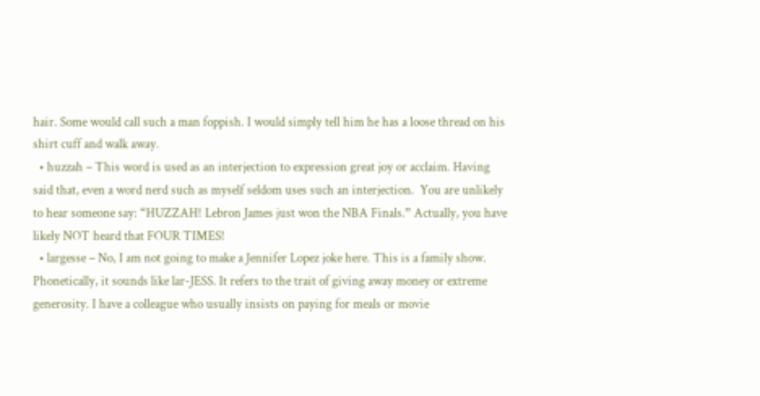hair. Some would call such a man foppish. I would simply tell him he has a loose thread on his shirt cuff and walk away.
  • huzzah – This word is used as an interjection to expression great joy or acclaim. Having said that, even a word nerd such as myself seldom uses such an interjection.  You are unlikely to hear someone say: “HUZZAH! Lebron James just won the NBA Finals.” Actually, you have likely NOT heard that FOUR TIMES!
  • largesse – No, I am not going to make a Jennifer Lopez joke here. This is a family show. Phonetically, it sounds like lar-JESS. It refers to the trait of giving away money or extreme generosity. I have a colleague who usually insists on paying for meals or movie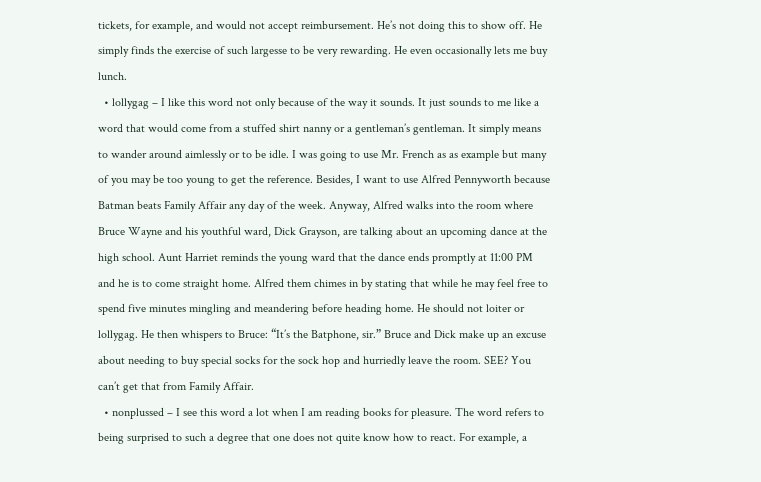tickets, for example, and would not accept reimbursement. He’s not doing this to show off. He simply finds the exercise of such largesse to be very rewarding. He even occasionally lets me buy lunch.
  • lollygag – I like this word not only because of the way it sounds. It just sounds to me like a word that would come from a stuffed shirt nanny or a gentleman’s gentleman. It simply means to wander around aimlessly or to be idle. I was going to use Mr. French as as example but many of you may be too young to get the reference. Besides, I want to use Alfred Pennyworth because Batman beats Family Affair any day of the week. Anyway, Alfred walks into the room where Bruce Wayne and his youthful ward, Dick Grayson, are talking about an upcoming dance at the high school. Aunt Harriet reminds the young ward that the dance ends promptly at 11:00 PM and he is to come straight home. Alfred them chimes in by stating that while he may feel free to spend five minutes mingling and meandering before heading home. He should not loiter or lollygag. He then whispers to Bruce: “It’s the Batphone, sir.” Bruce and Dick make up an excuse about needing to buy special socks for the sock hop and hurriedly leave the room. SEE? You can’t get that from Family Affair.
  • nonplussed – I see this word a lot when I am reading books for pleasure. The word refers to being surprised to such a degree that one does not quite know how to react. For example, a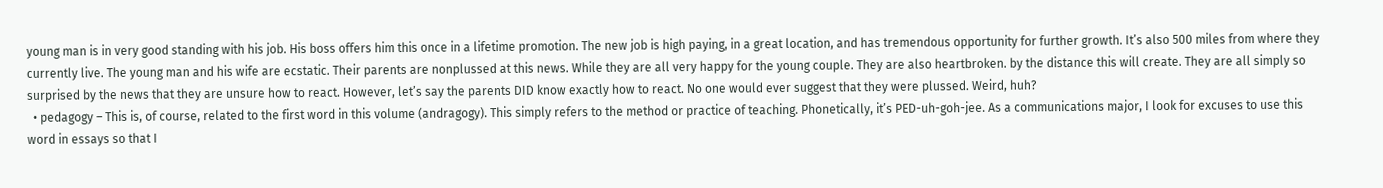young man is in very good standing with his job. His boss offers him this once in a lifetime promotion. The new job is high paying, in a great location, and has tremendous opportunity for further growth. It’s also 500 miles from where they currently live. The young man and his wife are ecstatic. Their parents are nonplussed at this news. While they are all very happy for the young couple. They are also heartbroken. by the distance this will create. They are all simply so surprised by the news that they are unsure how to react. However, let’s say the parents DID know exactly how to react. No one would ever suggest that they were plussed. Weird, huh?
  • pedagogy – This is, of course, related to the first word in this volume (andragogy). This simply refers to the method or practice of teaching. Phonetically, it’s PED-uh-goh-jee. As a communications major, I look for excuses to use this word in essays so that I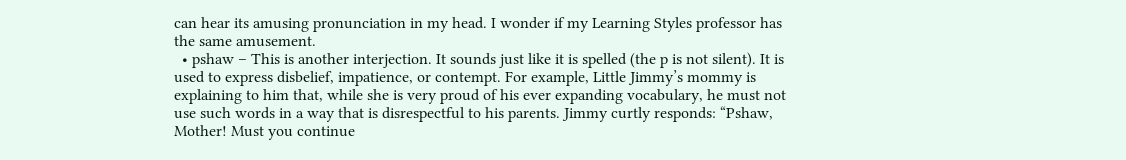can hear its amusing pronunciation in my head. I wonder if my Learning Styles professor has the same amusement.
  • pshaw – This is another interjection. It sounds just like it is spelled (the p is not silent). It is used to express disbelief, impatience, or contempt. For example, Little Jimmy’s mommy is explaining to him that, while she is very proud of his ever expanding vocabulary, he must not use such words in a way that is disrespectful to his parents. Jimmy curtly responds: “Pshaw, Mother! Must you continue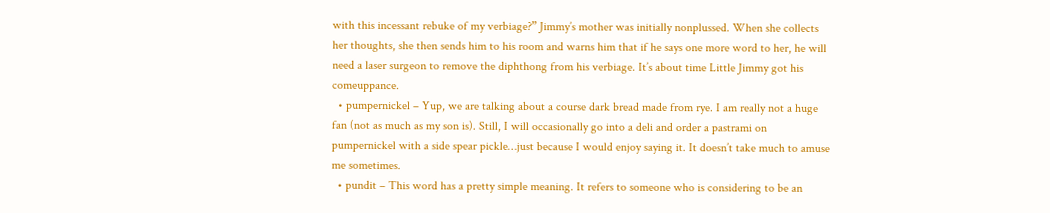with this incessant rebuke of my verbiage?” Jimmy’s mother was initially nonplussed. When she collects her thoughts, she then sends him to his room and warns him that if he says one more word to her, he will need a laser surgeon to remove the diphthong from his verbiage. It’s about time Little Jimmy got his comeuppance.
  • pumpernickel – Yup, we are talking about a course dark bread made from rye. I am really not a huge fan (not as much as my son is). Still, I will occasionally go into a deli and order a pastrami on pumpernickel with a side spear pickle…just because I would enjoy saying it. It doesn’t take much to amuse me sometimes.
  • pundit – This word has a pretty simple meaning. It refers to someone who is considering to be an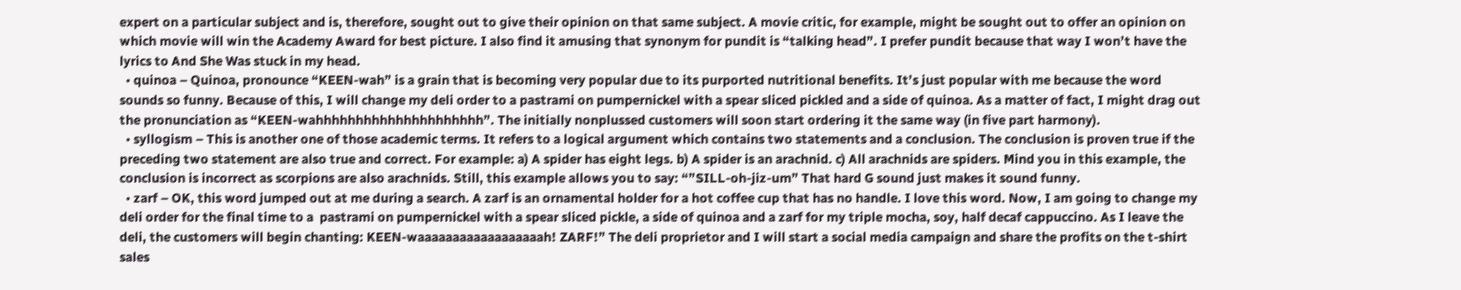expert on a particular subject and is, therefore, sought out to give their opinion on that same subject. A movie critic, for example, might be sought out to offer an opinion on which movie will win the Academy Award for best picture. I also find it amusing that synonym for pundit is “talking head”. I prefer pundit because that way I won’t have the lyrics to And She Was stuck in my head.
  • quinoa – Quinoa, pronounce “KEEN-wah” is a grain that is becoming very popular due to its purported nutritional benefits. It’s just popular with me because the word sounds so funny. Because of this, I will change my deli order to a pastrami on pumpernickel with a spear sliced pickled and a side of quinoa. As a matter of fact, I might drag out the pronunciation as “KEEN-wahhhhhhhhhhhhhhhhhhhhh”. The initially nonplussed customers will soon start ordering it the same way (in five part harmony).
  • syllogism – This is another one of those academic terms. It refers to a logical argument which contains two statements and a conclusion. The conclusion is proven true if the preceding two statement are also true and correct. For example: a) A spider has eight legs. b) A spider is an arachnid. c) All arachnids are spiders. Mind you in this example, the conclusion is incorrect as scorpions are also arachnids. Still, this example allows you to say: “”SILL-oh-jiz-um” That hard G sound just makes it sound funny.
  • zarf – OK, this word jumped out at me during a search. A zarf is an ornamental holder for a hot coffee cup that has no handle. I love this word. Now, I am going to change my deli order for the final time to a  pastrami on pumpernickel with a spear sliced pickle, a side of quinoa and a zarf for my triple mocha, soy, half decaf cappuccino. As I leave the deli, the customers will begin chanting: KEEN-waaaaaaaaaaaaaaaaaah! ZARF!” The deli proprietor and I will start a social media campaign and share the profits on the t-shirt sales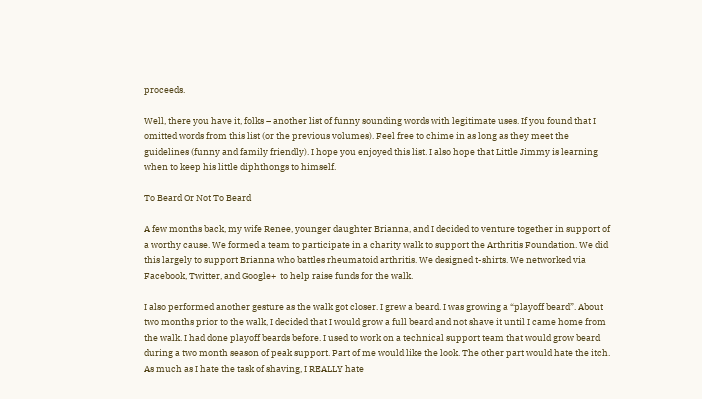proceeds.

Well, there you have it, folks – another list of funny sounding words with legitimate uses. If you found that I omitted words from this list (or the previous volumes). Feel free to chime in as long as they meet the guidelines (funny and family friendly). I hope you enjoyed this list. I also hope that Little Jimmy is learning when to keep his little diphthongs to himself.

To Beard Or Not To Beard

A few months back, my wife Renee, younger daughter Brianna, and I decided to venture together in support of a worthy cause. We formed a team to participate in a charity walk to support the Arthritis Foundation. We did this largely to support Brianna who battles rheumatoid arthritis. We designed t-shirts. We networked via Facebook, Twitter, and Google+  to help raise funds for the walk.

I also performed another gesture as the walk got closer. I grew a beard. I was growing a “playoff beard”. About two months prior to the walk, I decided that I would grow a full beard and not shave it until I came home from the walk. I had done playoff beards before. I used to work on a technical support team that would grow beard during a two month season of peak support. Part of me would like the look. The other part would hate the itch. As much as I hate the task of shaving, I REALLY hate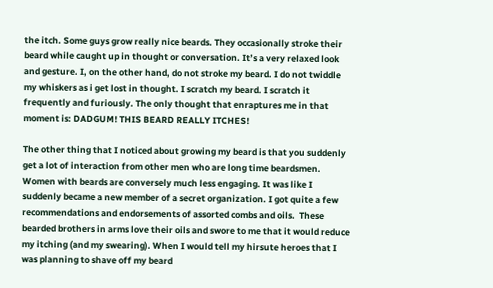the itch. Some guys grow really nice beards. They occasionally stroke their beard while caught up in thought or conversation. It’s a very relaxed look and gesture. I, on the other hand, do not stroke my beard. I do not twiddle my whiskers as i get lost in thought. I scratch my beard. I scratch it frequently and furiously. The only thought that enraptures me in that moment is: DADGUM! THIS BEARD REALLY ITCHES!

The other thing that I noticed about growing my beard is that you suddenly get a lot of interaction from other men who are long time beardsmen. Women with beards are conversely much less engaging. It was like I suddenly became a new member of a secret organization. I got quite a few recommendations and endorsements of assorted combs and oils.  These bearded brothers in arms love their oils and swore to me that it would reduce my itching (and my swearing). When I would tell my hirsute heroes that I was planning to shave off my beard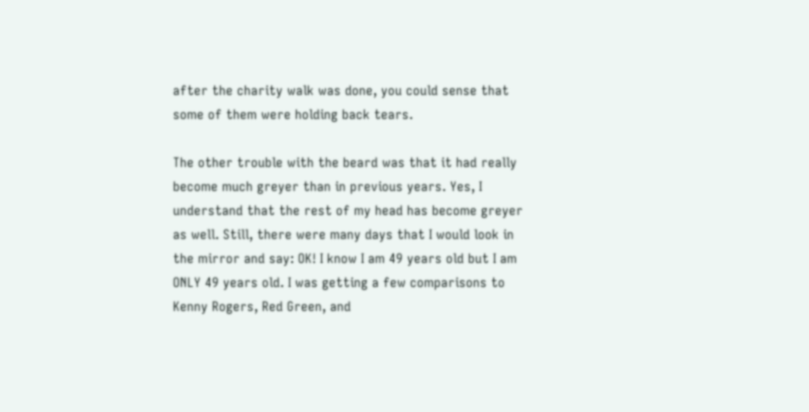after the charity walk was done, you could sense that some of them were holding back tears.

The other trouble with the beard was that it had really become much greyer than in previous years. Yes, I understand that the rest of my head has become greyer as well. Still, there were many days that I would look in the mirror and say: OK! I know I am 49 years old but I am ONLY 49 years old. I was getting a few comparisons to Kenny Rogers, Red Green, and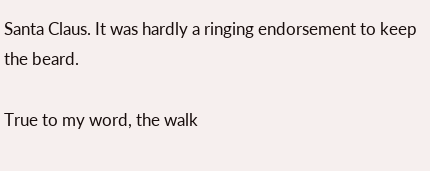Santa Claus. It was hardly a ringing endorsement to keep the beard.

True to my word, the walk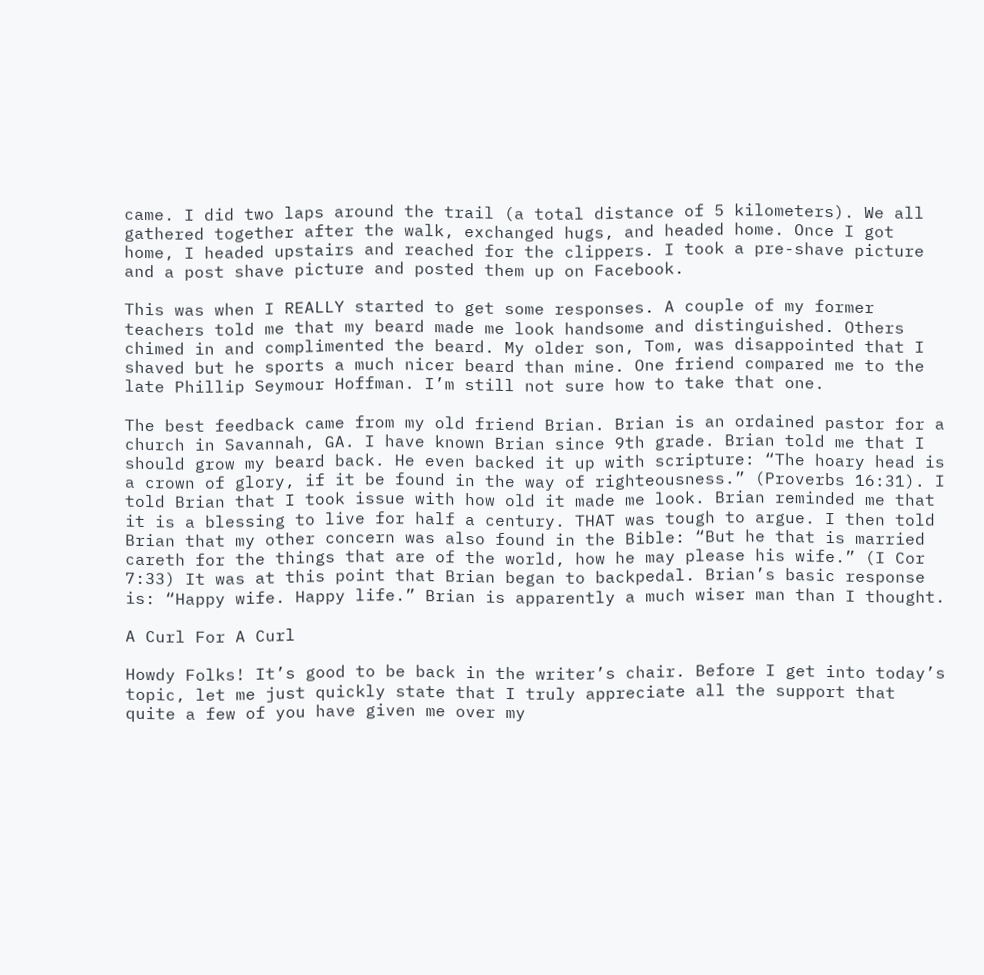came. I did two laps around the trail (a total distance of 5 kilometers). We all gathered together after the walk, exchanged hugs, and headed home. Once I got home, I headed upstairs and reached for the clippers. I took a pre-shave picture and a post shave picture and posted them up on Facebook.

This was when I REALLY started to get some responses. A couple of my former teachers told me that my beard made me look handsome and distinguished. Others chimed in and complimented the beard. My older son, Tom, was disappointed that I shaved but he sports a much nicer beard than mine. One friend compared me to the late Phillip Seymour Hoffman. I’m still not sure how to take that one.

The best feedback came from my old friend Brian. Brian is an ordained pastor for a church in Savannah, GA. I have known Brian since 9th grade. Brian told me that I should grow my beard back. He even backed it up with scripture: “The hoary head is a crown of glory, if it be found in the way of righteousness.” (Proverbs 16:31). I told Brian that I took issue with how old it made me look. Brian reminded me that it is a blessing to live for half a century. THAT was tough to argue. I then told Brian that my other concern was also found in the Bible: “But he that is married careth for the things that are of the world, how he may please his wife.” (I Cor 7:33) It was at this point that Brian began to backpedal. Brian’s basic response is: “Happy wife. Happy life.” Brian is apparently a much wiser man than I thought.

A Curl For A Curl

Howdy Folks! It’s good to be back in the writer’s chair. Before I get into today’s topic, let me just quickly state that I truly appreciate all the support that quite a few of you have given me over my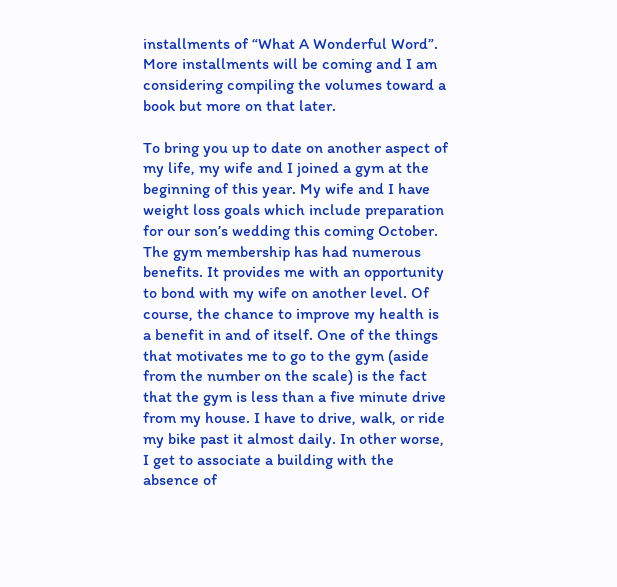installments of “What A Wonderful Word”. More installments will be coming and I am considering compiling the volumes toward a book but more on that later.

To bring you up to date on another aspect of my life, my wife and I joined a gym at the beginning of this year. My wife and I have weight loss goals which include preparation for our son’s wedding this coming October. The gym membership has had numerous benefits. It provides me with an opportunity to bond with my wife on another level. Of course, the chance to improve my health is a benefit in and of itself. One of the things that motivates me to go to the gym (aside from the number on the scale) is the fact that the gym is less than a five minute drive from my house. I have to drive, walk, or ride my bike past it almost daily. In other worse, I get to associate a building with the absence of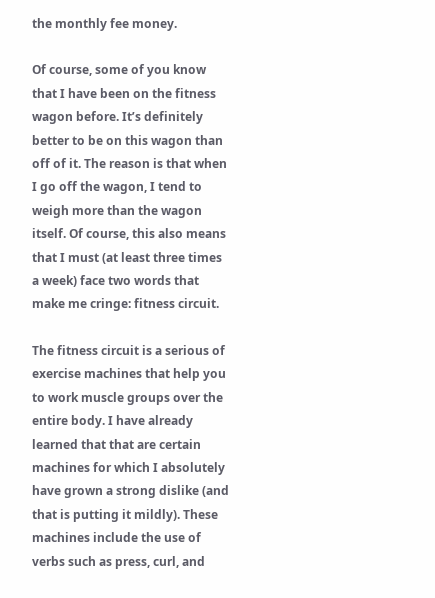the monthly fee money.

Of course, some of you know that I have been on the fitness wagon before. It’s definitely better to be on this wagon than off of it. The reason is that when I go off the wagon, I tend to weigh more than the wagon itself. Of course, this also means that I must (at least three times a week) face two words that make me cringe: fitness circuit.

The fitness circuit is a serious of exercise machines that help you to work muscle groups over the entire body. I have already learned that that are certain machines for which I absolutely have grown a strong dislike (and that is putting it mildly). These machines include the use of verbs such as press, curl, and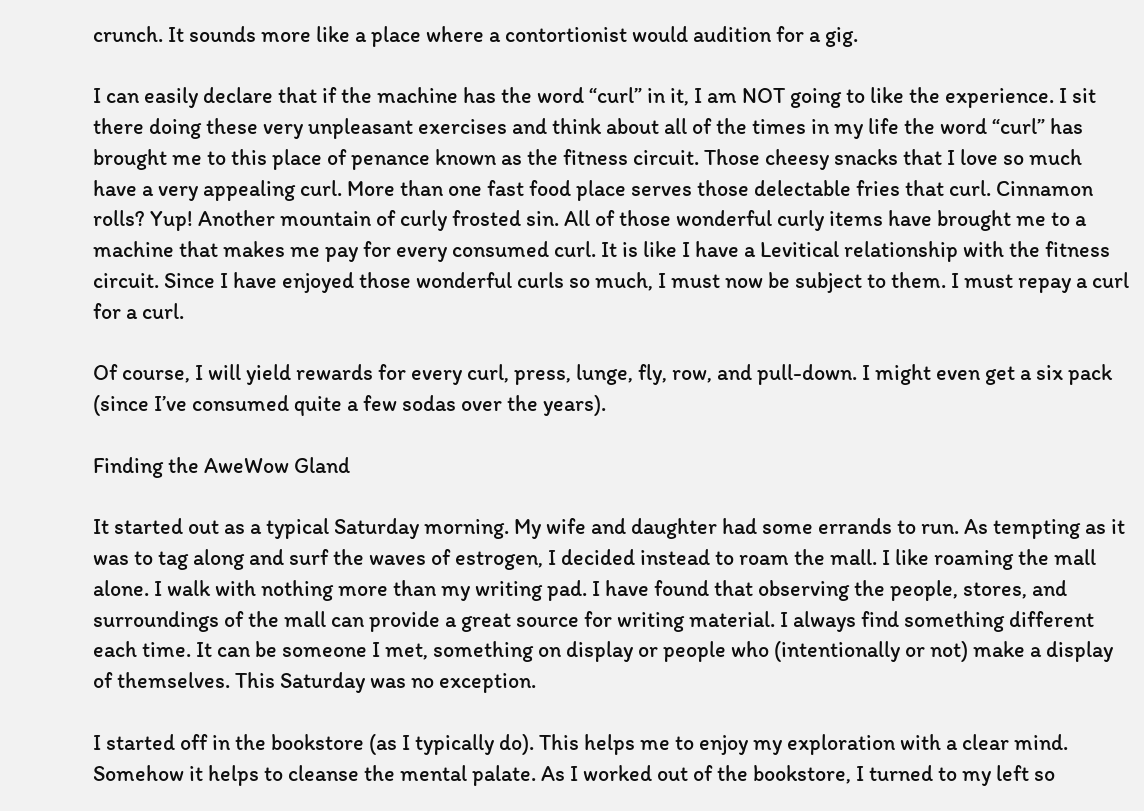crunch. It sounds more like a place where a contortionist would audition for a gig.

I can easily declare that if the machine has the word “curl” in it, I am NOT going to like the experience. I sit there doing these very unpleasant exercises and think about all of the times in my life the word “curl” has brought me to this place of penance known as the fitness circuit. Those cheesy snacks that I love so much have a very appealing curl. More than one fast food place serves those delectable fries that curl. Cinnamon rolls? Yup! Another mountain of curly frosted sin. All of those wonderful curly items have brought me to a machine that makes me pay for every consumed curl. It is like I have a Levitical relationship with the fitness circuit. Since I have enjoyed those wonderful curls so much, I must now be subject to them. I must repay a curl for a curl.

Of course, I will yield rewards for every curl, press, lunge, fly, row, and pull-down. I might even get a six pack (since I’ve consumed quite a few sodas over the years).

Finding the AweWow Gland

It started out as a typical Saturday morning. My wife and daughter had some errands to run. As tempting as it was to tag along and surf the waves of estrogen, I decided instead to roam the mall. I like roaming the mall alone. I walk with nothing more than my writing pad. I have found that observing the people, stores, and surroundings of the mall can provide a great source for writing material. I always find something different each time. It can be someone I met, something on display or people who (intentionally or not) make a display of themselves. This Saturday was no exception.

I started off in the bookstore (as I typically do). This helps me to enjoy my exploration with a clear mind. Somehow it helps to cleanse the mental palate. As I worked out of the bookstore, I turned to my left so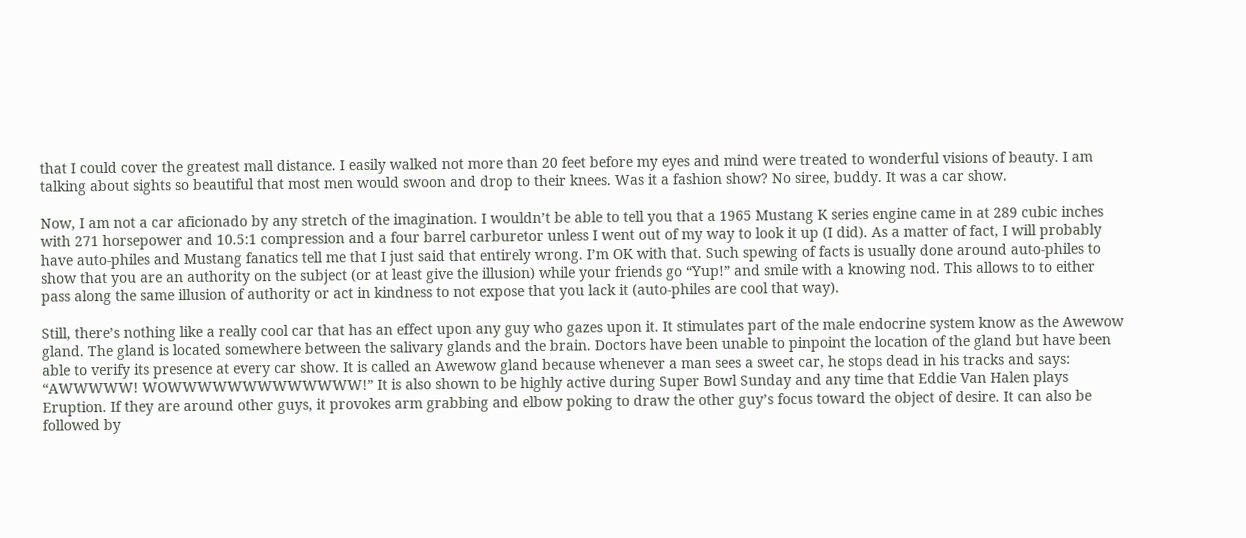that I could cover the greatest mall distance. I easily walked not more than 20 feet before my eyes and mind were treated to wonderful visions of beauty. I am talking about sights so beautiful that most men would swoon and drop to their knees. Was it a fashion show? No siree, buddy. It was a car show.

Now, I am not a car aficionado by any stretch of the imagination. I wouldn’t be able to tell you that a 1965 Mustang K series engine came in at 289 cubic inches with 271 horsepower and 10.5:1 compression and a four barrel carburetor unless I went out of my way to look it up (I did). As a matter of fact, I will probably have auto-philes and Mustang fanatics tell me that I just said that entirely wrong. I’m OK with that. Such spewing of facts is usually done around auto-philes to show that you are an authority on the subject (or at least give the illusion) while your friends go “Yup!” and smile with a knowing nod. This allows to to either pass along the same illusion of authority or act in kindness to not expose that you lack it (auto-philes are cool that way).

Still, there’s nothing like a really cool car that has an effect upon any guy who gazes upon it. It stimulates part of the male endocrine system know as the Awewow gland. The gland is located somewhere between the salivary glands and the brain. Doctors have been unable to pinpoint the location of the gland but have been able to verify its presence at every car show. It is called an Awewow gland because whenever a man sees a sweet car, he stops dead in his tracks and says: “AWWWWW! WOWWWWWWWWWWWWW!” It is also shown to be highly active during Super Bowl Sunday and any time that Eddie Van Halen plays Eruption. If they are around other guys, it provokes arm grabbing and elbow poking to draw the other guy’s focus toward the object of desire. It can also be followed by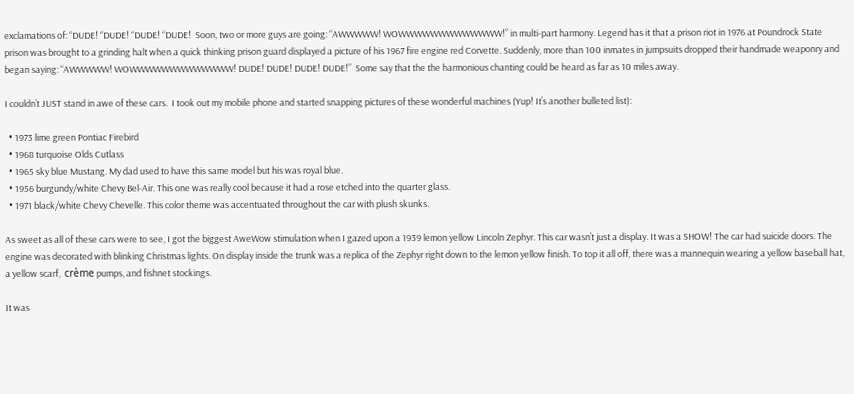exclamations of: “DUDE! “DUDE! “DUDE! “DUDE!  Soon, two or more guys are going: “AWWWWW! WOWWWWWWWWWWWWW!” in multi-part harmony. Legend has it that a prison riot in 1976 at Poundrock State prison was brought to a grinding halt when a quick thinking prison guard displayed a picture of his 1967 fire engine red Corvette. Suddenly, more than 100 inmates in jumpsuits dropped their handmade weaponry and began saying: “AWWWWW! WOWWWWWWWWWWWWW! DUDE! DUDE! DUDE! DUDE!”  Some say that the the harmonious chanting could be heard as far as 10 miles away.

I couldn’t JUST stand in awe of these cars.  I took out my mobile phone and started snapping pictures of these wonderful machines (Yup! It’s another bulleted list):

  • 1973 lime green Pontiac Firebird
  • 1968 turquoise Olds Cutlass
  • 1965 sky blue Mustang. My dad used to have this same model but his was royal blue.
  • 1956 burgundy/white Chevy Bel-Air. This one was really cool because it had a rose etched into the quarter glass.
  • 1971 black/white Chevy Chevelle. This color theme was accentuated throughout the car with plush skunks.

As sweet as all of these cars were to see, I got the biggest AweWow stimulation when I gazed upon a 1939 lemon yellow Lincoln Zephyr. This car wasn’t just a display. It was a SHOW! The car had suicide doors. The engine was decorated with blinking Christmas lights. On display inside the trunk was a replica of the Zephyr right down to the lemon yellow finish. To top it all off, there was a mannequin wearing a yellow baseball hat, a yellow scarf,  crème pumps, and fishnet stockings.

It was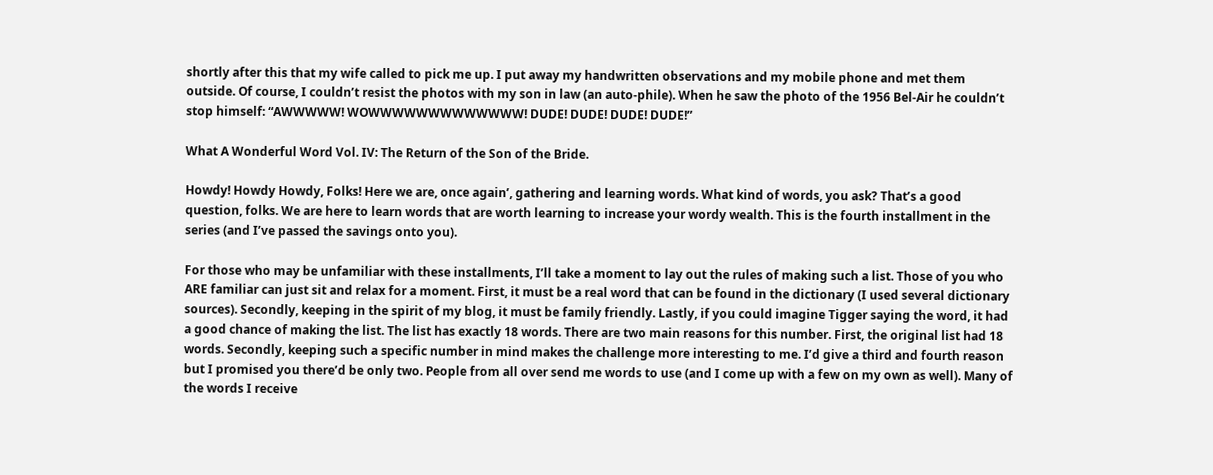shortly after this that my wife called to pick me up. I put away my handwritten observations and my mobile phone and met them outside. Of course, I couldn’t resist the photos with my son in law (an auto-phile). When he saw the photo of the 1956 Bel-Air he couldn’t stop himself: “AWWWWW! WOWWWWWWWWWWWWW! DUDE! DUDE! DUDE! DUDE!”

What A Wonderful Word Vol. IV: The Return of the Son of the Bride.

Howdy! Howdy Howdy, Folks! Here we are, once again’, gathering and learning words. What kind of words, you ask? That’s a good question, folks. We are here to learn words that are worth learning to increase your wordy wealth. This is the fourth installment in the series (and I’ve passed the savings onto you).

For those who may be unfamiliar with these installments, I’ll take a moment to lay out the rules of making such a list. Those of you who ARE familiar can just sit and relax for a moment. First, it must be a real word that can be found in the dictionary (I used several dictionary sources). Secondly, keeping in the spirit of my blog, it must be family friendly. Lastly, if you could imagine Tigger saying the word, it had a good chance of making the list. The list has exactly 18 words. There are two main reasons for this number. First, the original list had 18 words. Secondly, keeping such a specific number in mind makes the challenge more interesting to me. I’d give a third and fourth reason but I promised you there’d be only two. People from all over send me words to use (and I come up with a few on my own as well). Many of the words I receive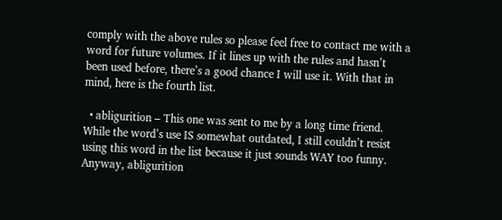comply with the above rules so please feel free to contact me with a word for future volumes. If it lines up with the rules and hasn’t been used before, there’s a good chance I will use it. With that in mind, here is the fourth list.

  • abligurition – This one was sent to me by a long time friend. While the word’s use IS somewhat outdated, I still couldn’t resist using this word in the list because it just sounds WAY too funny. Anyway, abligurition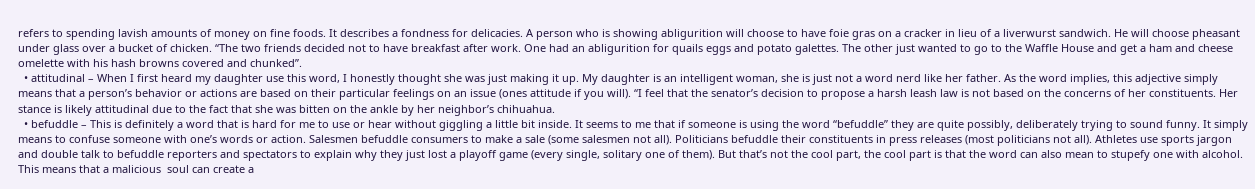refers to spending lavish amounts of money on fine foods. It describes a fondness for delicacies. A person who is showing abligurition will choose to have foie gras on a cracker in lieu of a liverwurst sandwich. He will choose pheasant under glass over a bucket of chicken. “The two friends decided not to have breakfast after work. One had an abligurition for quails eggs and potato galettes. The other just wanted to go to the Waffle House and get a ham and cheese omelette with his hash browns covered and chunked”.
  • attitudinal – When I first heard my daughter use this word, I honestly thought she was just making it up. My daughter is an intelligent woman, she is just not a word nerd like her father. As the word implies, this adjective simply means that a person’s behavior or actions are based on their particular feelings on an issue (ones attitude if you will). “I feel that the senator’s decision to propose a harsh leash law is not based on the concerns of her constituents. Her stance is likely attitudinal due to the fact that she was bitten on the ankle by her neighbor’s chihuahua.
  • befuddle – This is definitely a word that is hard for me to use or hear without giggling a little bit inside. It seems to me that if someone is using the word “befuddle” they are quite possibly, deliberately trying to sound funny. It simply means to confuse someone with one’s words or action. Salesmen befuddle consumers to make a sale (some salesmen not all). Politicians befuddle their constituents in press releases (most politicians not all). Athletes use sports jargon and double talk to befuddle reporters and spectators to explain why they just lost a playoff game (every single, solitary one of them). But that’s not the cool part, the cool part is that the word can also mean to stupefy one with alcohol. This means that a malicious  soul can create a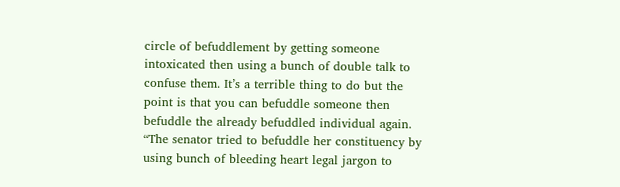circle of befuddlement by getting someone intoxicated then using a bunch of double talk to confuse them. It’s a terrible thing to do but the point is that you can befuddle someone then befuddle the already befuddled individual again. “The senator tried to befuddle her constituency by using bunch of bleeding heart legal jargon to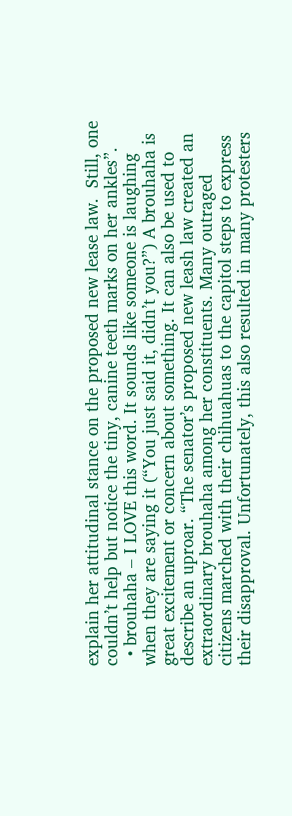explain her attitudinal stance on the proposed new lease law.  Still, one couldn’t help but notice the tiny, canine teeth marks on her ankles”.
  • brouhaha – I LOVE this word. It sounds like someone is laughing when they are saying it (“You just said it, didn’t you?”) A brouhaha is great excitement or concern about something. It can also be used to describe an uproar. “The senator’s proposed new leash law created an extraordinary brouhaha among her constituents. Many outraged citizens marched with their chihuahuas to the capitol steps to express their disapproval. Unfortunately, this also resulted in many protesters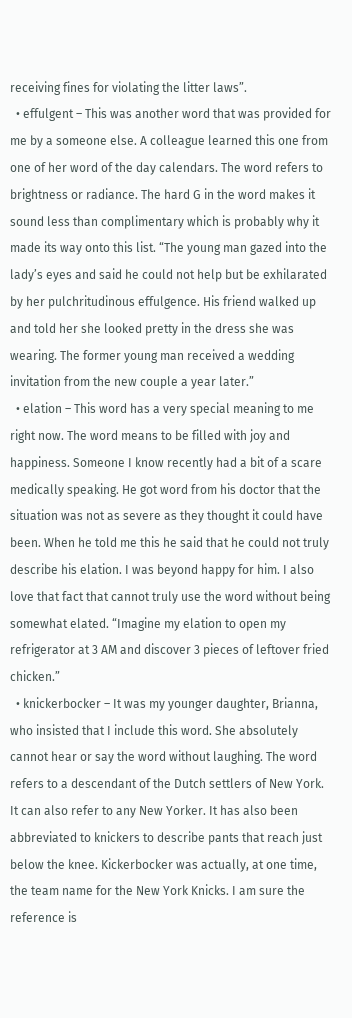receiving fines for violating the litter laws”.
  • effulgent – This was another word that was provided for me by a someone else. A colleague learned this one from one of her word of the day calendars. The word refers to brightness or radiance. The hard G in the word makes it sound less than complimentary which is probably why it made its way onto this list. “The young man gazed into the lady’s eyes and said he could not help but be exhilarated by her pulchritudinous effulgence. His friend walked up and told her she looked pretty in the dress she was wearing. The former young man received a wedding invitation from the new couple a year later.”
  • elation – This word has a very special meaning to me right now. The word means to be filled with joy and happiness. Someone I know recently had a bit of a scare medically speaking. He got word from his doctor that the situation was not as severe as they thought it could have been. When he told me this he said that he could not truly describe his elation. I was beyond happy for him. I also love that fact that cannot truly use the word without being somewhat elated. “Imagine my elation to open my refrigerator at 3 AM and discover 3 pieces of leftover fried chicken.”
  • knickerbocker – It was my younger daughter, Brianna, who insisted that I include this word. She absolutely cannot hear or say the word without laughing. The word refers to a descendant of the Dutch settlers of New York. It can also refer to any New Yorker. It has also been abbreviated to knickers to describe pants that reach just below the knee. Kickerbocker was actually, at one time, the team name for the New York Knicks. I am sure the reference is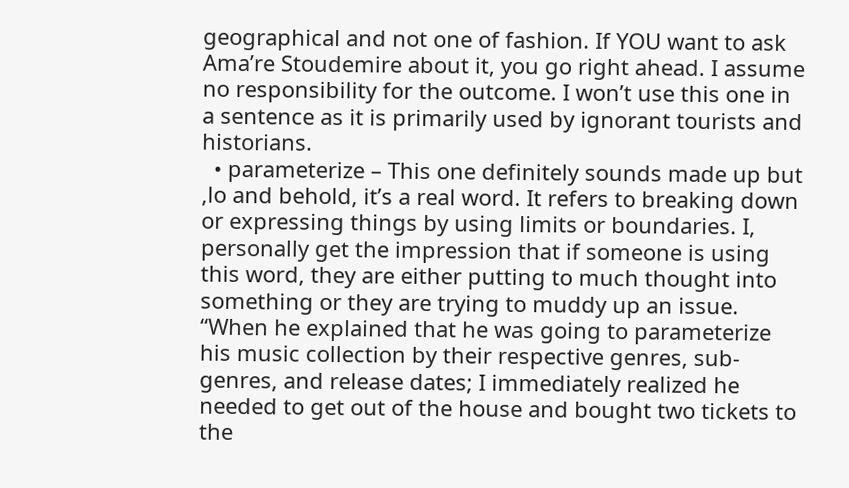geographical and not one of fashion. If YOU want to ask Ama’re Stoudemire about it, you go right ahead. I assume no responsibility for the outcome. I won’t use this one in a sentence as it is primarily used by ignorant tourists and historians.
  • parameterize – This one definitely sounds made up but ,lo and behold, it’s a real word. It refers to breaking down or expressing things by using limits or boundaries. I, personally get the impression that if someone is using this word, they are either putting to much thought into something or they are trying to muddy up an issue. “When he explained that he was going to parameterize his music collection by their respective genres, sub-genres, and release dates; I immediately realized he needed to get out of the house and bought two tickets to the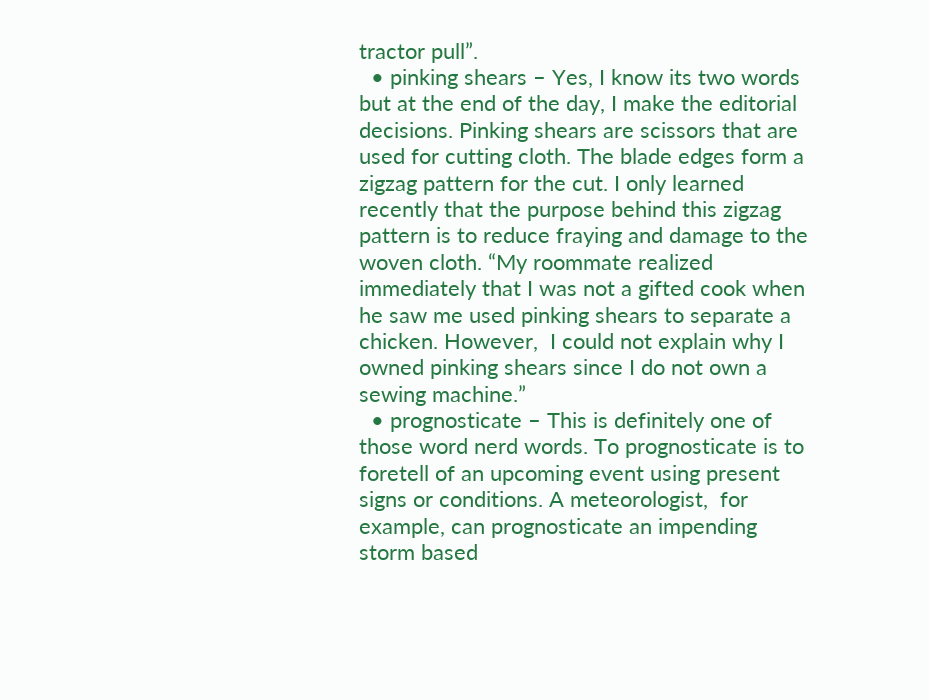tractor pull”.
  • pinking shears – Yes, I know its two words but at the end of the day, I make the editorial decisions. Pinking shears are scissors that are used for cutting cloth. The blade edges form a zigzag pattern for the cut. I only learned recently that the purpose behind this zigzag pattern is to reduce fraying and damage to the woven cloth. “My roommate realized immediately that I was not a gifted cook when he saw me used pinking shears to separate a chicken. However,  I could not explain why I owned pinking shears since I do not own a sewing machine.”
  • prognosticate – This is definitely one of those word nerd words. To prognosticate is to foretell of an upcoming event using present signs or conditions. A meteorologist,  for example, can prognosticate an impending storm based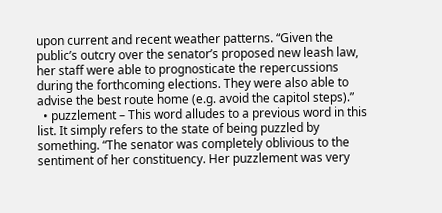upon current and recent weather patterns. “Given the public’s outcry over the senator’s proposed new leash law, her staff were able to prognosticate the repercussions during the forthcoming elections. They were also able to advise the best route home (e.g. avoid the capitol steps).”
  • puzzlement – This word alludes to a previous word in this list. It simply refers to the state of being puzzled by something. “The senator was completely oblivious to the sentiment of her constituency. Her puzzlement was very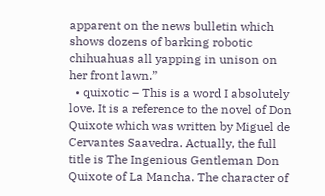apparent on the news bulletin which shows dozens of barking robotic chihuahuas all yapping in unison on her front lawn.”
  • quixotic – This is a word I absolutely love. It is a reference to the novel of Don Quixote which was written by Miguel de Cervantes Saavedra. Actually, the full title is The Ingenious Gentleman Don Quixote of La Mancha. The character of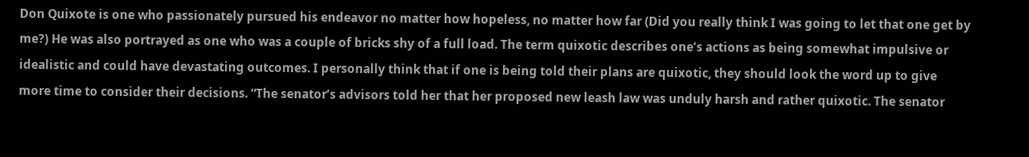Don Quixote is one who passionately pursued his endeavor no matter how hopeless, no matter how far (Did you really think I was going to let that one get by me?) He was also portrayed as one who was a couple of bricks shy of a full load. The term quixotic describes one’s actions as being somewhat impulsive or idealistic and could have devastating outcomes. I personally think that if one is being told their plans are quixotic, they should look the word up to give more time to consider their decisions. “The senator’s advisors told her that her proposed new leash law was unduly harsh and rather quixotic. The senator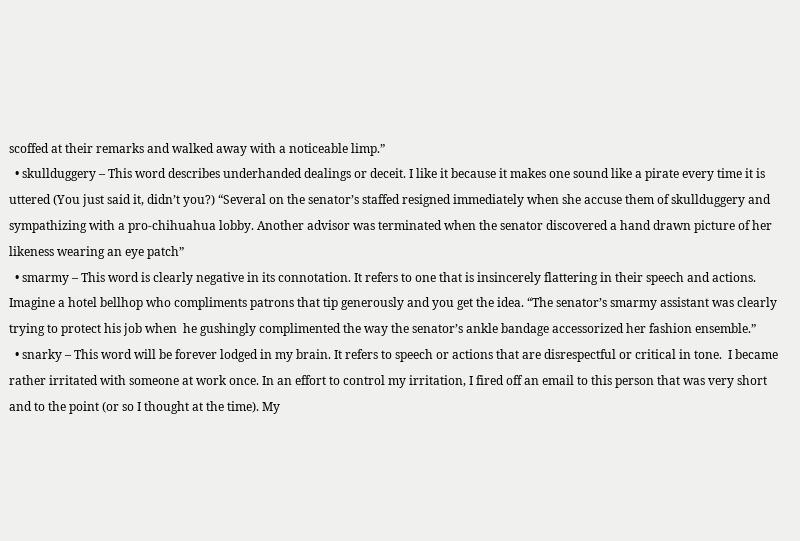scoffed at their remarks and walked away with a noticeable limp.”
  • skullduggery – This word describes underhanded dealings or deceit. I like it because it makes one sound like a pirate every time it is uttered (You just said it, didn’t you?) “Several on the senator’s staffed resigned immediately when she accuse them of skullduggery and sympathizing with a pro-chihuahua lobby. Another advisor was terminated when the senator discovered a hand drawn picture of her likeness wearing an eye patch”
  • smarmy – This word is clearly negative in its connotation. It refers to one that is insincerely flattering in their speech and actions. Imagine a hotel bellhop who compliments patrons that tip generously and you get the idea. “The senator’s smarmy assistant was clearly trying to protect his job when  he gushingly complimented the way the senator’s ankle bandage accessorized her fashion ensemble.”
  • snarky – This word will be forever lodged in my brain. It refers to speech or actions that are disrespectful or critical in tone.  I became rather irritated with someone at work once. In an effort to control my irritation, I fired off an email to this person that was very short and to the point (or so I thought at the time). My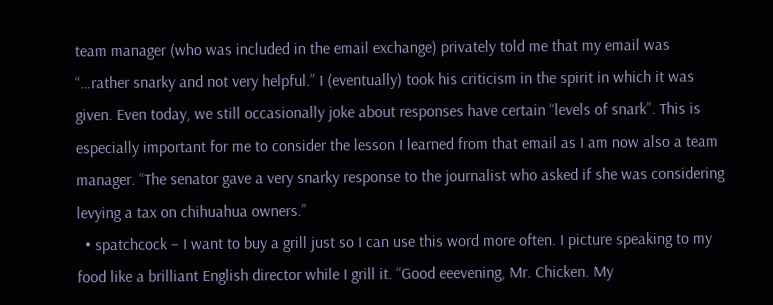team manager (who was included in the email exchange) privately told me that my email was “…rather snarky and not very helpful.” I (eventually) took his criticism in the spirit in which it was given. Even today, we still occasionally joke about responses have certain “levels of snark”. This is especially important for me to consider the lesson I learned from that email as I am now also a team manager. “The senator gave a very snarky response to the journalist who asked if she was considering levying a tax on chihuahua owners.”
  • spatchcock – I want to buy a grill just so I can use this word more often. I picture speaking to my food like a brilliant English director while I grill it. “Good eeevening, Mr. Chicken. My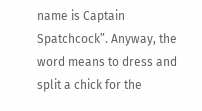name is Captain Spatchcock”. Anyway, the word means to dress and split a chick for the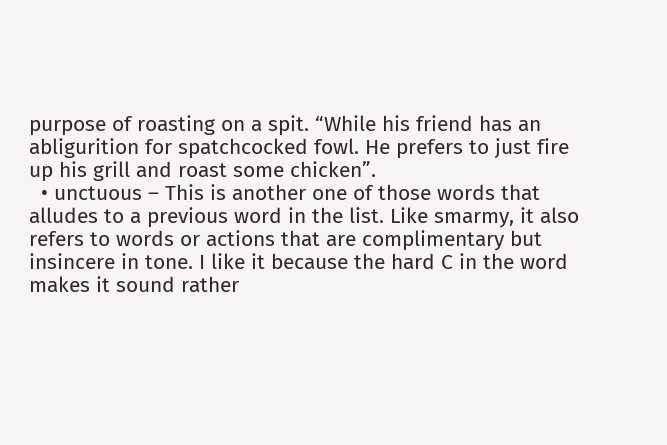purpose of roasting on a spit. “While his friend has an abligurition for spatchcocked fowl. He prefers to just fire up his grill and roast some chicken”.
  • unctuous – This is another one of those words that alludes to a previous word in the list. Like smarmy, it also refers to words or actions that are complimentary but insincere in tone. I like it because the hard C in the word makes it sound rather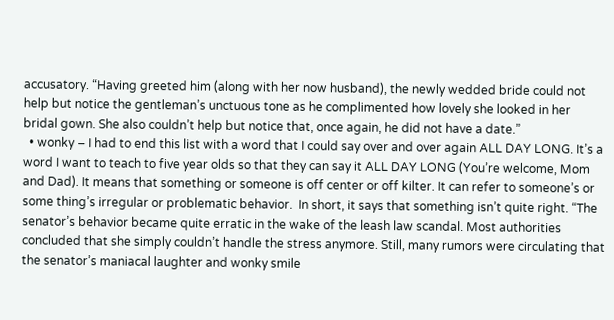accusatory. “Having greeted him (along with her now husband), the newly wedded bride could not help but notice the gentleman’s unctuous tone as he complimented how lovely she looked in her bridal gown. She also couldn’t help but notice that, once again, he did not have a date.”
  • wonky – I had to end this list with a word that I could say over and over again ALL DAY LONG. It’s a word I want to teach to five year olds so that they can say it ALL DAY LONG (You’re welcome, Mom and Dad). It means that something or someone is off center or off kilter. It can refer to someone’s or some thing’s irregular or problematic behavior.  In short, it says that something isn’t quite right. “The senator’s behavior became quite erratic in the wake of the leash law scandal. Most authorities concluded that she simply couldn’t handle the stress anymore. Still, many rumors were circulating that the senator’s maniacal laughter and wonky smile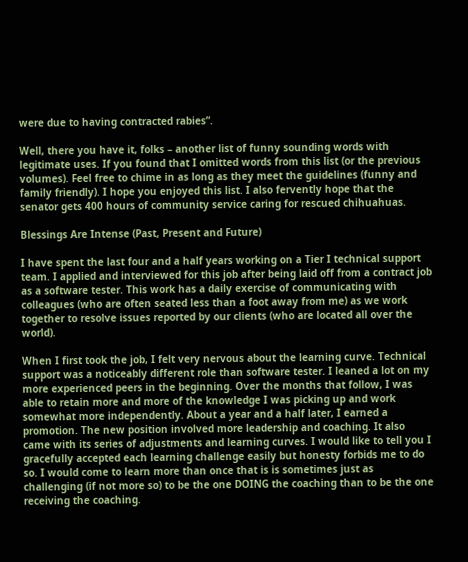were due to having contracted rabies”.

Well, there you have it, folks – another list of funny sounding words with legitimate uses. If you found that I omitted words from this list (or the previous volumes). Feel free to chime in as long as they meet the guidelines (funny and family friendly). I hope you enjoyed this list. I also fervently hope that the senator gets 400 hours of community service caring for rescued chihuahuas.

Blessings Are Intense (Past, Present and Future)

I have spent the last four and a half years working on a Tier I technical support team. I applied and interviewed for this job after being laid off from a contract job as a software tester. This work has a daily exercise of communicating with colleagues (who are often seated less than a foot away from me) as we work together to resolve issues reported by our clients (who are located all over the world).

When I first took the job, I felt very nervous about the learning curve. Technical support was a noticeably different role than software tester. I leaned a lot on my more experienced peers in the beginning. Over the months that follow, I was able to retain more and more of the knowledge I was picking up and work somewhat more independently. About a year and a half later, I earned a promotion. The new position involved more leadership and coaching. It also came with its series of adjustments and learning curves. I would like to tell you I gracefully accepted each learning challenge easily but honesty forbids me to do so. I would come to learn more than once that is is sometimes just as challenging (if not more so) to be the one DOING the coaching than to be the one receiving the coaching.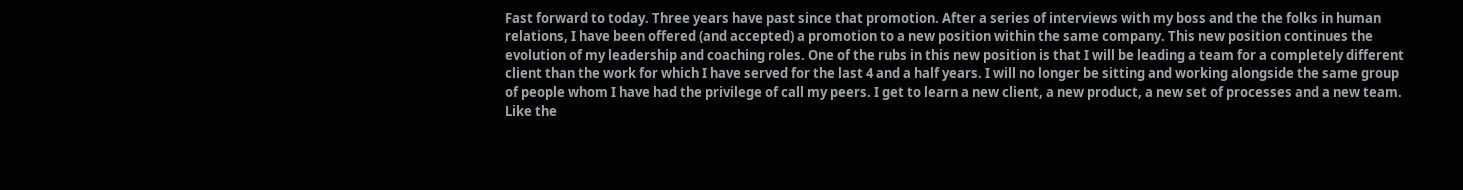Fast forward to today. Three years have past since that promotion. After a series of interviews with my boss and the the folks in human relations, I have been offered (and accepted) a promotion to a new position within the same company. This new position continues the evolution of my leadership and coaching roles. One of the rubs in this new position is that I will be leading a team for a completely different client than the work for which I have served for the last 4 and a half years. I will no longer be sitting and working alongside the same group of people whom I have had the privilege of call my peers. I get to learn a new client, a new product, a new set of processes and a new team. Like the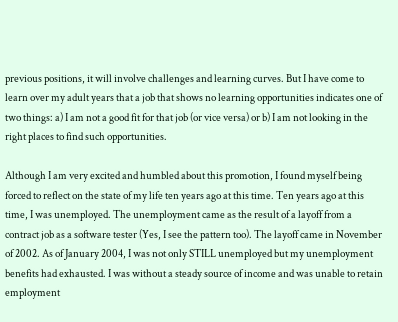previous positions, it will involve challenges and learning curves. But I have come to learn over my adult years that a job that shows no learning opportunities indicates one of two things: a) I am not a good fit for that job (or vice versa) or b) I am not looking in the right places to find such opportunities.

Although I am very excited and humbled about this promotion, I found myself being forced to reflect on the state of my life ten years ago at this time. Ten years ago at this time, I was unemployed. The unemployment came as the result of a layoff from a contract job as a software tester (Yes, I see the pattern too). The layoff came in November of 2002. As of January 2004, I was not only STILL unemployed but my unemployment benefits had exhausted. I was without a steady source of income and was unable to retain employment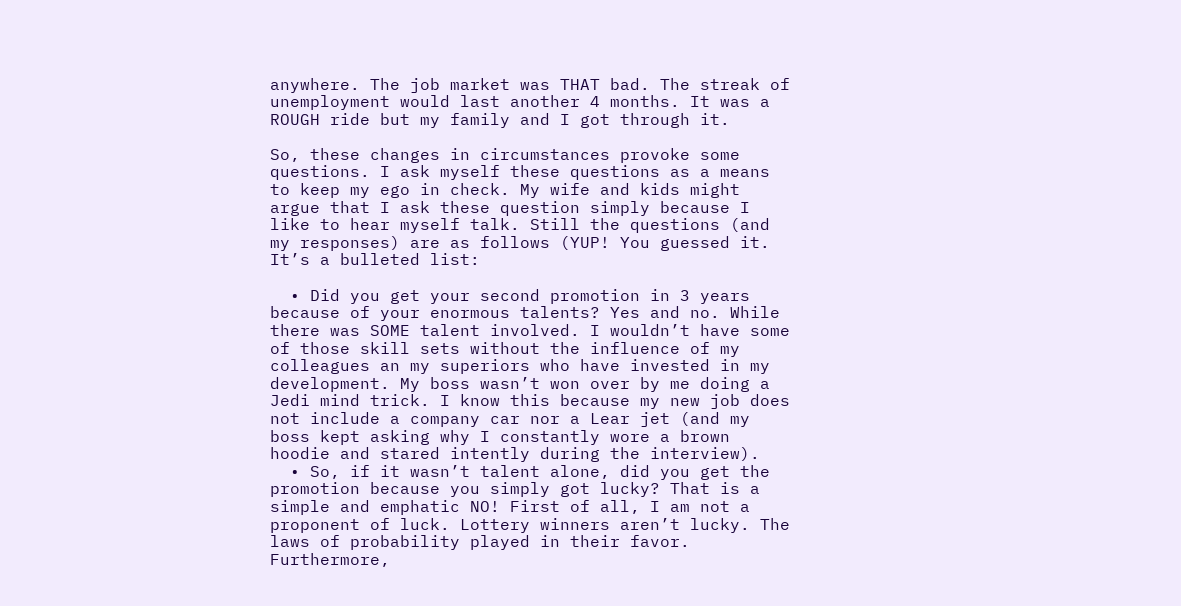anywhere. The job market was THAT bad. The streak of unemployment would last another 4 months. It was a ROUGH ride but my family and I got through it.

So, these changes in circumstances provoke some questions. I ask myself these questions as a means to keep my ego in check. My wife and kids might argue that I ask these question simply because I like to hear myself talk. Still the questions (and my responses) are as follows (YUP! You guessed it. It’s a bulleted list:

  • Did you get your second promotion in 3 years because of your enormous talents? Yes and no. While there was SOME talent involved. I wouldn’t have some of those skill sets without the influence of my colleagues an my superiors who have invested in my development. My boss wasn’t won over by me doing a Jedi mind trick. I know this because my new job does not include a company car nor a Lear jet (and my boss kept asking why I constantly wore a brown hoodie and stared intently during the interview).
  • So, if it wasn’t talent alone, did you get the promotion because you simply got lucky? That is a simple and emphatic NO! First of all, I am not a proponent of luck. Lottery winners aren’t lucky. The laws of probability played in their favor. Furthermore,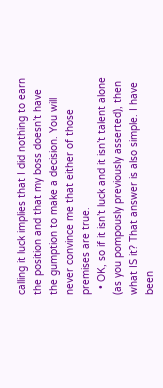calling it luck implies that I did nothing to earn the position and that my boss doesn’t have the gumption to make a decision. You will never convince me that either of those premises are true.
  • OK, so if it isn’t luck and it isn’t talent alone (as you pompously previously asserted), then what IS it? That answer is also simple. I have been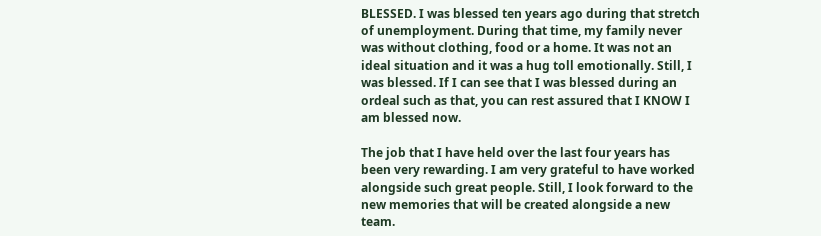BLESSED. I was blessed ten years ago during that stretch of unemployment. During that time, my family never was without clothing, food or a home. It was not an ideal situation and it was a hug toll emotionally. Still, I was blessed. If I can see that I was blessed during an ordeal such as that, you can rest assured that I KNOW I am blessed now.

The job that I have held over the last four years has been very rewarding. I am very grateful to have worked alongside such great people. Still, I look forward to the new memories that will be created alongside a new team.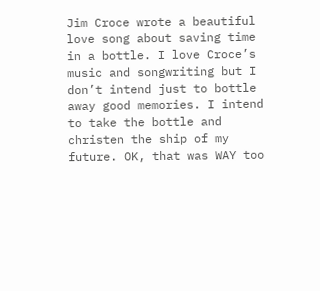Jim Croce wrote a beautiful love song about saving time in a bottle. I love Croce’s music and songwriting but I don’t intend just to bottle away good memories. I intend to take the bottle and christen the ship of my future. OK, that was WAY too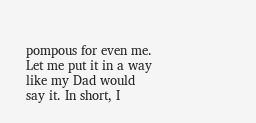pompous for even me. Let me put it in a way like my Dad would say it. In short, I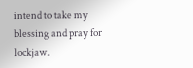intend to take my blessing and pray for lockjaw.